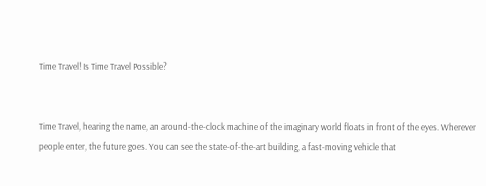Time Travel! Is Time Travel Possible?


Time Travel, hearing the name, an around-the-clock machine of the imaginary world floats in front of the eyes. Wherever people enter, the future goes. You can see the state-of-the-art building, a fast-moving vehicle that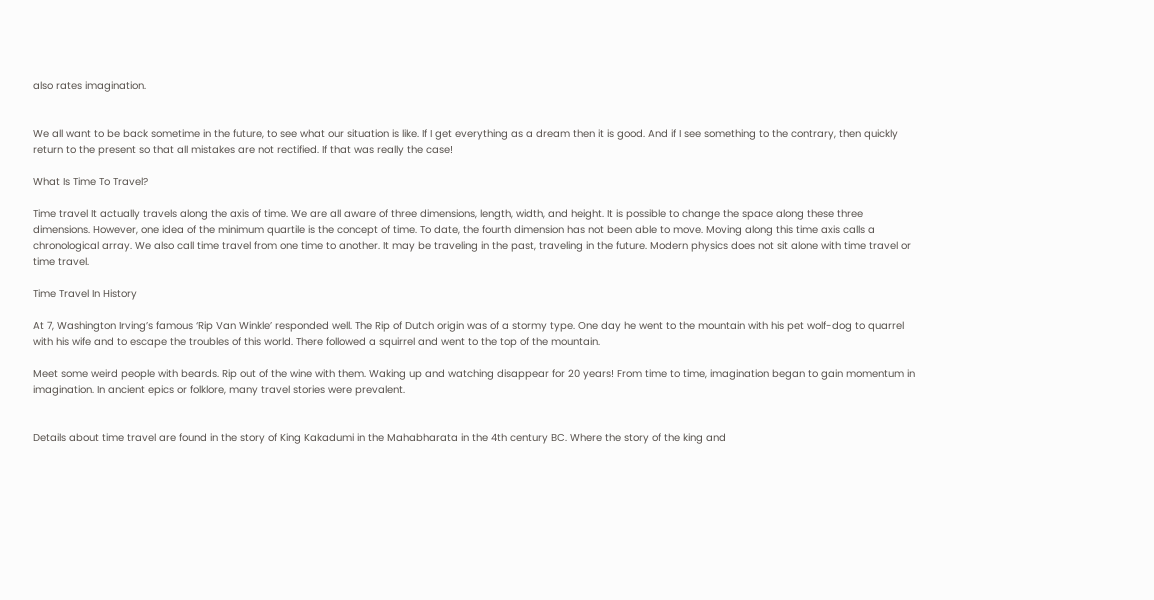also rates imagination.


We all want to be back sometime in the future, to see what our situation is like. If I get everything as a dream then it is good. And if I see something to the contrary, then quickly return to the present so that all mistakes are not rectified. If that was really the case!

What Is Time To Travel?

Time travel It actually travels along the axis of time. We are all aware of three dimensions, length, width, and height. It is possible to change the space along these three dimensions. However, one idea of the minimum quartile is the concept of time. To date, the fourth dimension has not been able to move. Moving along this time axis calls a chronological array. We also call time travel from one time to another. It may be traveling in the past, traveling in the future. Modern physics does not sit alone with time travel or time travel.

Time Travel In History

At 7, Washington Irving’s famous ‘Rip Van Winkle’ responded well. The Rip of Dutch origin was of a stormy type. One day he went to the mountain with his pet wolf-dog to quarrel with his wife and to escape the troubles of this world. There followed a squirrel and went to the top of the mountain.

Meet some weird people with beards. Rip out of the wine with them. Waking up and watching disappear for 20 years! From time to time, imagination began to gain momentum in imagination. In ancient epics or folklore, many travel stories were prevalent.


Details about time travel are found in the story of King Kakadumi in the Mahabharata in the 4th century BC. Where the story of the king and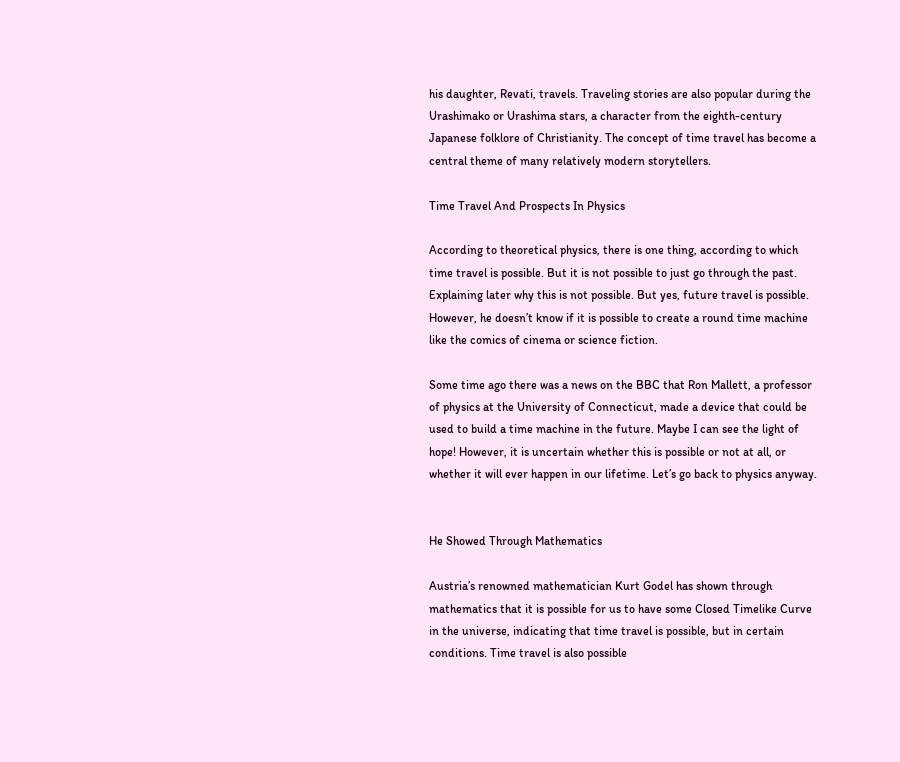his daughter, Revati, travels. Traveling stories are also popular during the Urashimako or Urashima stars, a character from the eighth-century Japanese folklore of Christianity. The concept of time travel has become a central theme of many relatively modern storytellers.

Time Travel And Prospects In Physics

According to theoretical physics, there is one thing, according to which time travel is possible. But it is not possible to just go through the past. Explaining later why this is not possible. But yes, future travel is possible. However, he doesn’t know if it is possible to create a round time machine like the comics of cinema or science fiction.

Some time ago there was a news on the BBC that Ron Mallett, a professor of physics at the University of Connecticut, made a device that could be used to build a time machine in the future. Maybe I can see the light of hope! However, it is uncertain whether this is possible or not at all, or whether it will ever happen in our lifetime. Let’s go back to physics anyway.


He Showed Through Mathematics

Austria’s renowned mathematician Kurt Godel has shown through mathematics that it is possible for us to have some Closed Timelike Curve in the universe, indicating that time travel is possible, but in certain conditions. Time travel is also possible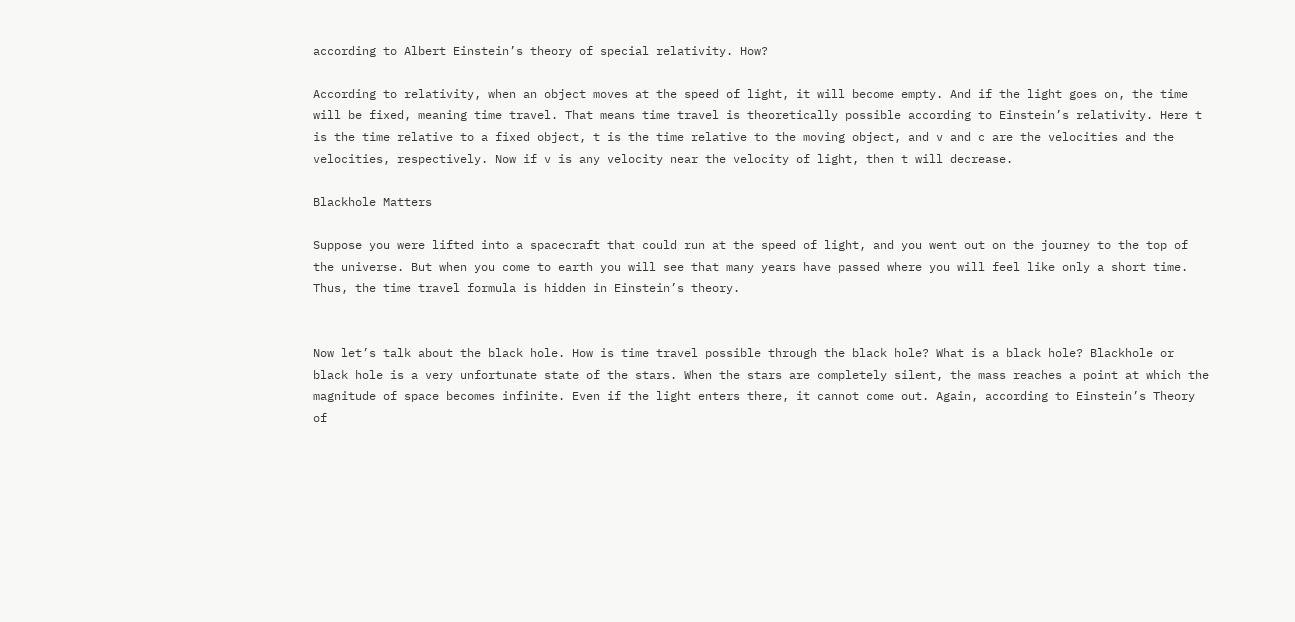according to Albert Einstein’s theory of special relativity. How?

According to relativity, when an object moves at the speed of light, it will become empty. And if the light goes on, the time will be fixed, meaning time travel. That means time travel is theoretically possible according to Einstein’s relativity. Here t is the time relative to a fixed object, t is the time relative to the moving object, and v and c are the velocities and the velocities, respectively. Now if v is any velocity near the velocity of light, then t will decrease.

Blackhole Matters

Suppose you were lifted into a spacecraft that could run at the speed of light, and you went out on the journey to the top of the universe. But when you come to earth you will see that many years have passed where you will feel like only a short time. Thus, the time travel formula is hidden in Einstein’s theory.


Now let’s talk about the black hole. How is time travel possible through the black hole? What is a black hole? Blackhole or black hole is a very unfortunate state of the stars. When the stars are completely silent, the mass reaches a point at which the magnitude of space becomes infinite. Even if the light enters there, it cannot come out. Again, according to Einstein’s Theory of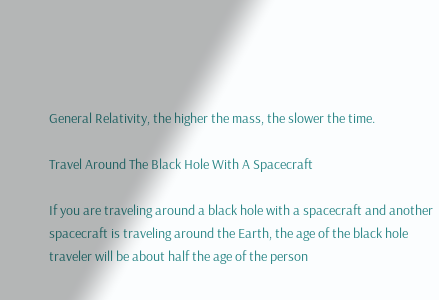General Relativity, the higher the mass, the slower the time.

Travel Around The Black Hole With A Spacecraft

If you are traveling around a black hole with a spacecraft and another spacecraft is traveling around the Earth, the age of the black hole traveler will be about half the age of the person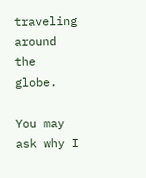traveling around the globe.

You may ask why I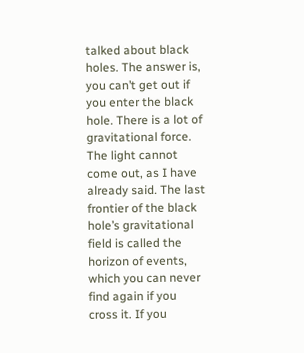talked about black holes. The answer is, you can’t get out if you enter the black hole. There is a lot of gravitational force. The light cannot come out, as I have already said. The last frontier of the black hole’s gravitational field is called the horizon of events, which you can never find again if you cross it. If you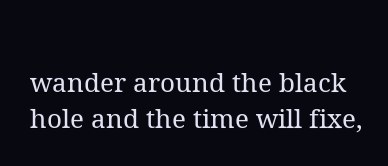wander around the black hole and the time will fixe,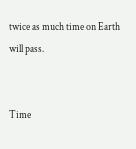twice as much time on Earth will pass.


Time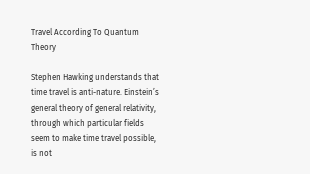Travel According To Quantum Theory

Stephen Hawking understands that time travel is anti-nature. Einstein’s general theory of general relativity, through which particular fields seem to make time travel possible, is not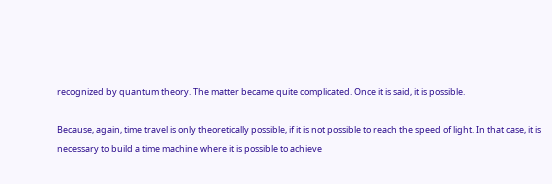recognized by quantum theory. The matter became quite complicated. Once it is said, it is possible.

Because, again, time travel is only theoretically possible, if it is not possible to reach the speed of light. In that case, it is necessary to build a time machine where it is possible to achieve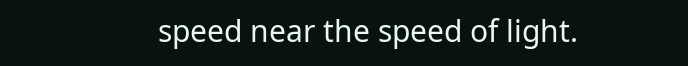speed near the speed of light.